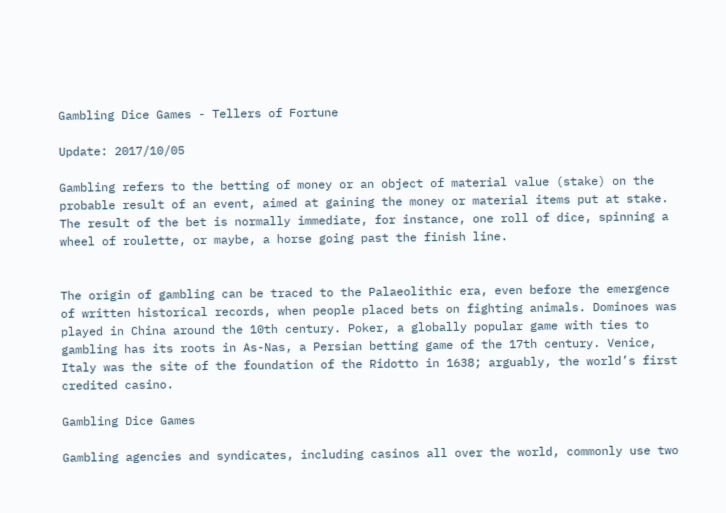Gambling Dice Games - Tellers of Fortune

Update: 2017/10/05

Gambling refers to the betting of money or an object of material value (stake) on the probable result of an event, aimed at gaining the money or material items put at stake. The result of the bet is normally immediate, for instance, one roll of dice, spinning a wheel of roulette, or maybe, a horse going past the finish line.


The origin of gambling can be traced to the Palaeolithic era, even before the emergence of written historical records, when people placed bets on fighting animals. Dominoes was played in China around the 10th century. Poker, a globally popular game with ties to gambling has its roots in As-Nas, a Persian betting game of the 17th century. Venice, Italy was the site of the foundation of the Ridotto in 1638; arguably, the world’s first credited casino.

Gambling Dice Games

Gambling agencies and syndicates, including casinos all over the world, commonly use two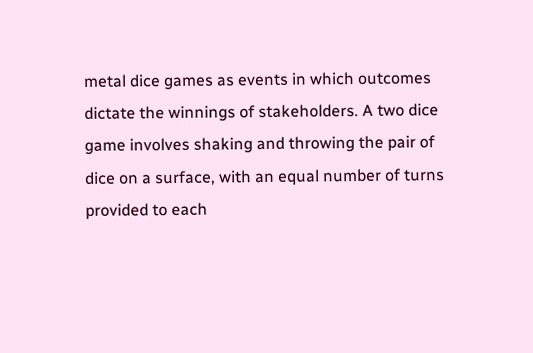metal dice games as events in which outcomes dictate the winnings of stakeholders. A two dice game involves shaking and throwing the pair of dice on a surface, with an equal number of turns provided to each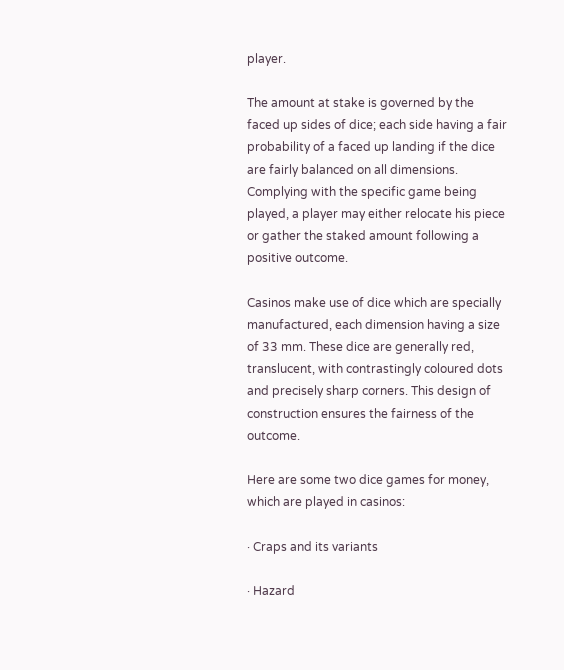player.

The amount at stake is governed by the faced up sides of dice; each side having a fair probability of a faced up landing if the dice are fairly balanced on all dimensions. Complying with the specific game being played, a player may either relocate his piece or gather the staked amount following a positive outcome.

Casinos make use of dice which are specially manufactured, each dimension having a size of 33 mm. These dice are generally red, translucent, with contrastingly coloured dots and precisely sharp corners. This design of construction ensures the fairness of the outcome.

Here are some two dice games for money, which are played in casinos:

· Craps and its variants

· Hazard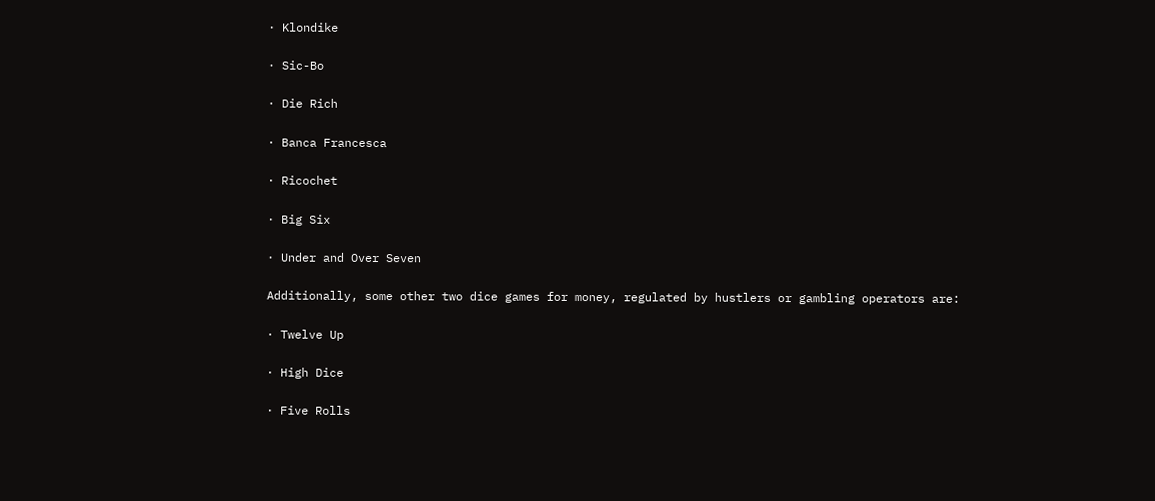· Klondike

· Sic-Bo

· Die Rich

· Banca Francesca

· Ricochet

· Big Six

· Under and Over Seven

Additionally, some other two dice games for money, regulated by hustlers or gambling operators are:

· Twelve Up

· High Dice

· Five Rolls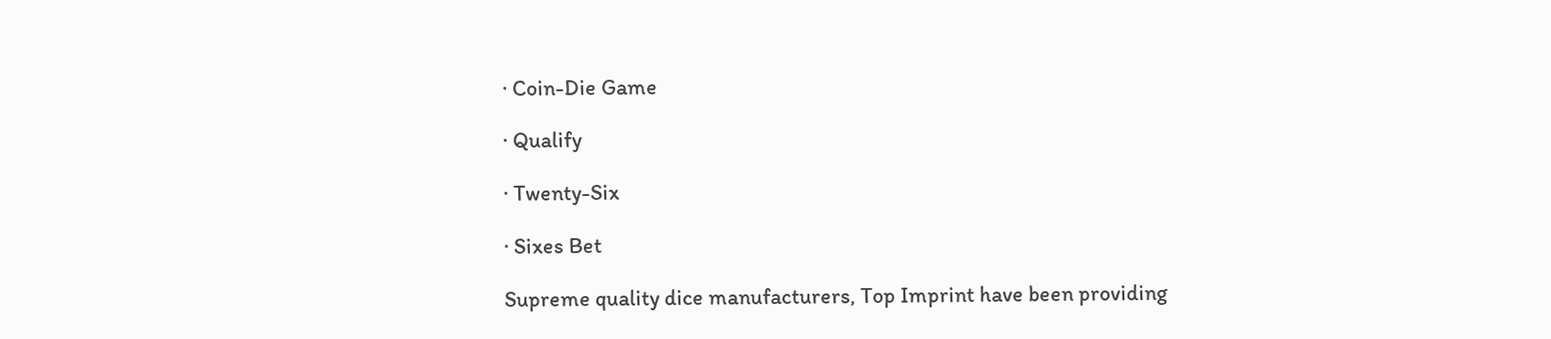· Coin-Die Game

· Qualify

· Twenty-Six

· Sixes Bet

Supreme quality dice manufacturers, Top Imprint have been providing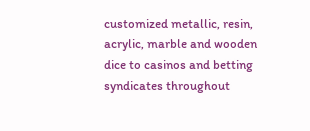customized metallic, resin, acrylic, marble and wooden dice to casinos and betting syndicates throughout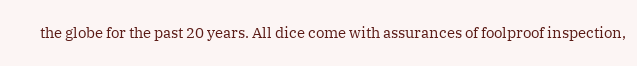the globe for the past 20 years. All dice come with assurances of foolproof inspection,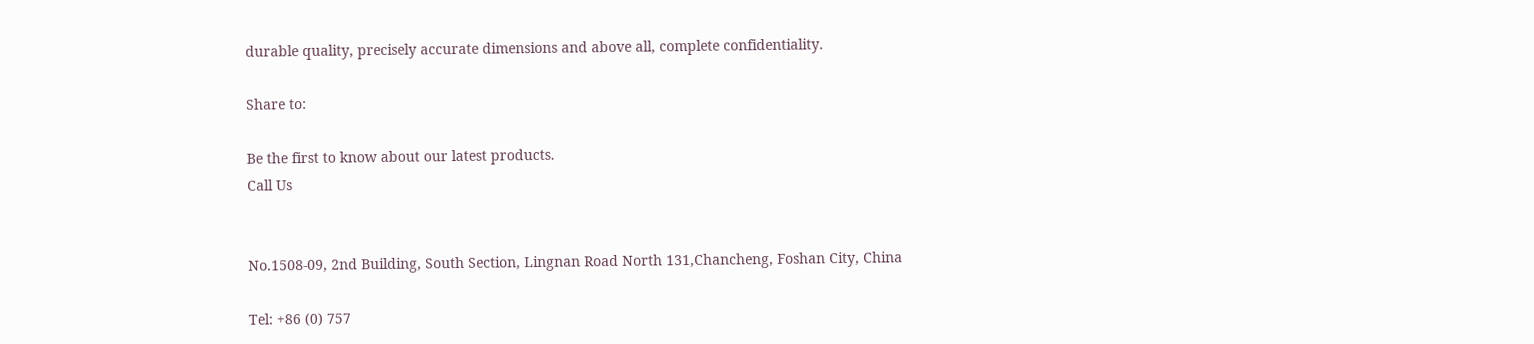durable quality, precisely accurate dimensions and above all, complete confidentiality.

Share to:

Be the first to know about our latest products.
Call Us


No.1508-09, 2nd Building, South Section, Lingnan Road North 131,Chancheng, Foshan City, China

Tel: +86 (0) 757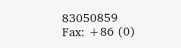83050859
Fax: +86 (0)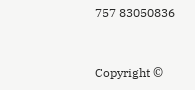757 83050836


Copyright ©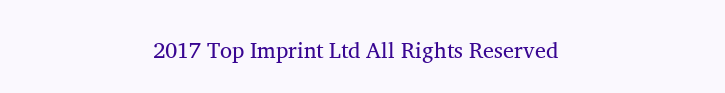2017 Top Imprint Ltd All Rights Reserved